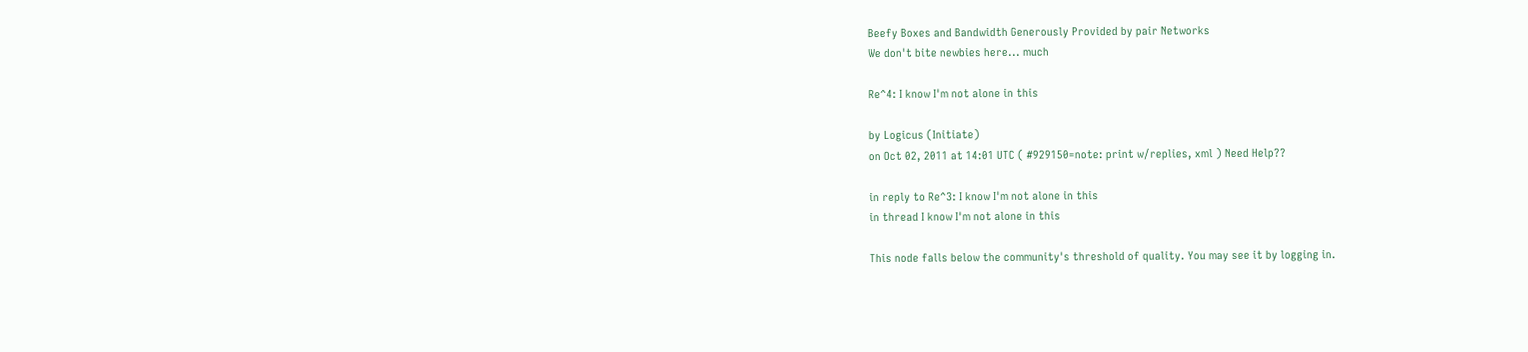Beefy Boxes and Bandwidth Generously Provided by pair Networks
We don't bite newbies here... much

Re^4: I know I'm not alone in this

by Logicus (Initiate)
on Oct 02, 2011 at 14:01 UTC ( #929150=note: print w/replies, xml ) Need Help??

in reply to Re^3: I know I'm not alone in this
in thread I know I'm not alone in this

This node falls below the community's threshold of quality. You may see it by logging in.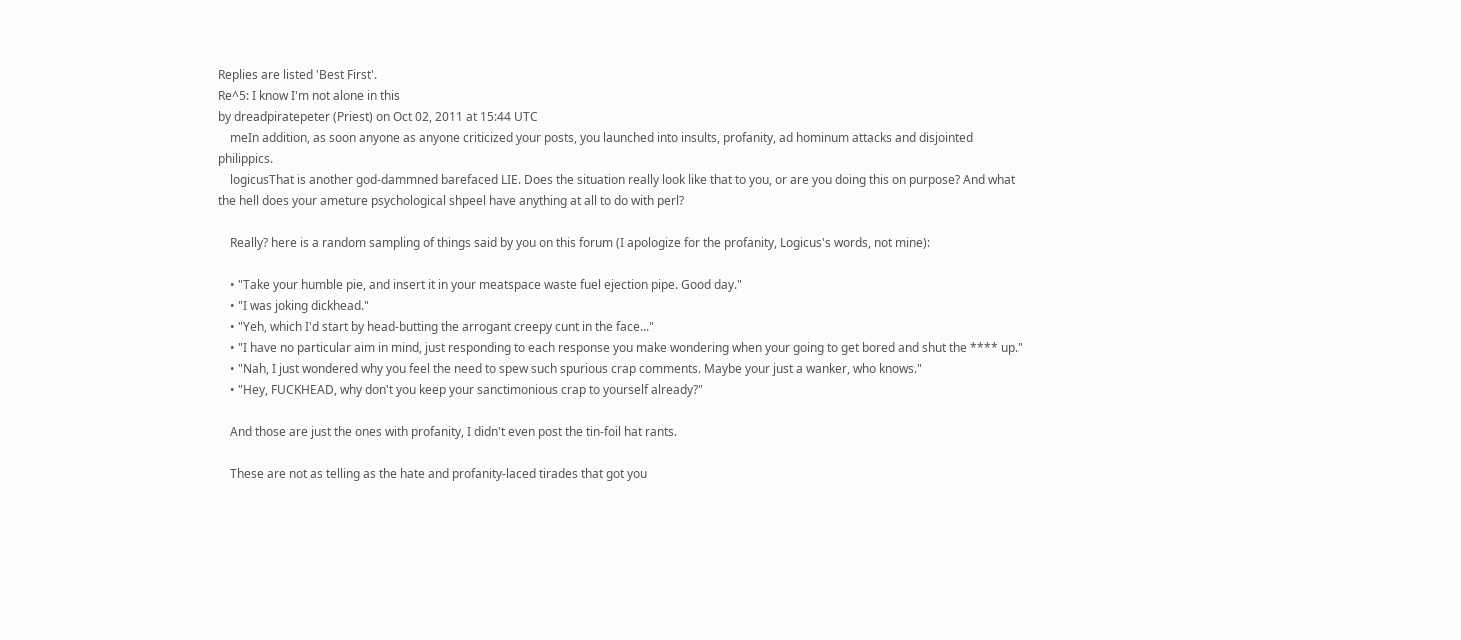Replies are listed 'Best First'.
Re^5: I know I'm not alone in this
by dreadpiratepeter (Priest) on Oct 02, 2011 at 15:44 UTC
    meIn addition, as soon anyone as anyone criticized your posts, you launched into insults, profanity, ad hominum attacks and disjointed philippics.
    logicusThat is another god-dammned barefaced LIE. Does the situation really look like that to you, or are you doing this on purpose? And what the hell does your ameture psychological shpeel have anything at all to do with perl?

    Really? here is a random sampling of things said by you on this forum (I apologize for the profanity, Logicus's words, not mine):

    • "Take your humble pie, and insert it in your meatspace waste fuel ejection pipe. Good day."
    • "I was joking dickhead."
    • "Yeh, which I'd start by head-butting the arrogant creepy cunt in the face..."
    • "I have no particular aim in mind, just responding to each response you make wondering when your going to get bored and shut the **** up."
    • "Nah, I just wondered why you feel the need to spew such spurious crap comments. Maybe your just a wanker, who knows."
    • "Hey, FUCKHEAD, why don't you keep your sanctimonious crap to yourself already?"

    And those are just the ones with profanity, I didn't even post the tin-foil hat rants.

    These are not as telling as the hate and profanity-laced tirades that got you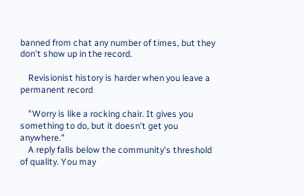banned from chat any number of times, but they don't show up in the record.

    Revisionist history is harder when you leave a permanent record

    "Worry is like a rocking chair. It gives you something to do, but it doesn't get you anywhere."
    A reply falls below the community's threshold of quality. You may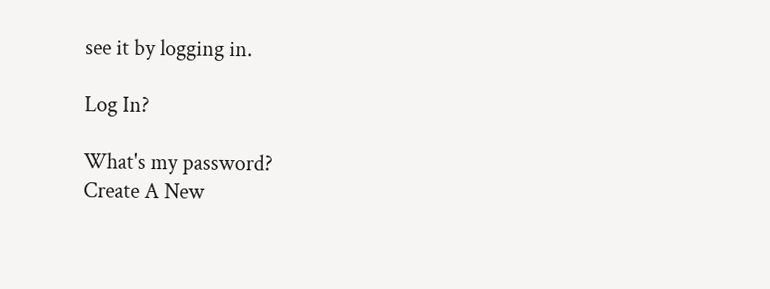see it by logging in.

Log In?

What's my password?
Create A New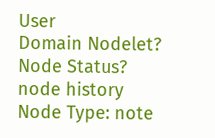User
Domain Nodelet?
Node Status?
node history
Node Type: note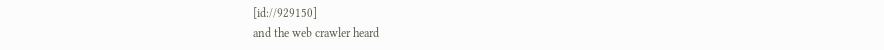[id://929150]
and the web crawler heard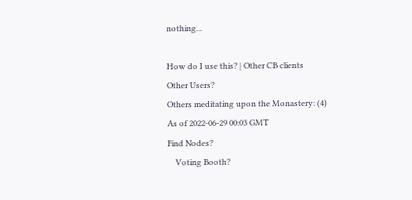nothing...

How do I use this? | Other CB clients
Other Users?
Others meditating upon the Monastery: (4)
As of 2022-06-29 00:03 GMT
Find Nodes?
    Voting Booth?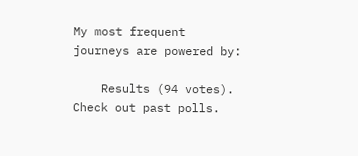My most frequent journeys are powered by:

    Results (94 votes). Check out past polls.